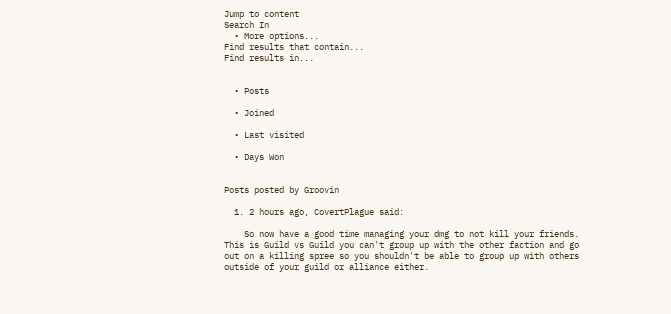Jump to content
Search In
  • More options...
Find results that contain...
Find results in...


  • Posts

  • Joined

  • Last visited

  • Days Won


Posts posted by Groovin

  1. 2 hours ago, CovertPlague said:

    So now have a good time managing your dmg to not kill your friends. This is Guild vs Guild you can't group up with the other faction and go out on a killing spree so you shouldn't be able to group up with others outside of your guild or alliance either.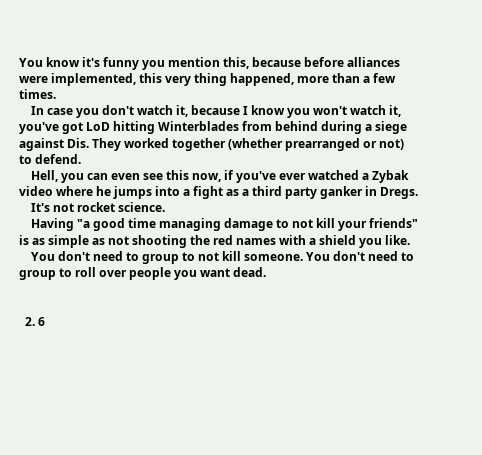You know it's funny you mention this, because before alliances were implemented, this very thing happened, more than a few times.
    In case you don't watch it, because I know you won't watch it, you've got LoD hitting Winterblades from behind during a siege against Dis. They worked together (whether prearranged or not) to defend.
    Hell, you can even see this now, if you've ever watched a Zybak video where he jumps into a fight as a third party ganker in Dregs.
    It's not rocket science.
    Having "a good time managing damage to not kill your friends" is as simple as not shooting the red names with a shield you like.
    You don't need to group to not kill someone. You don't need to group to roll over people you want dead.


  2. 6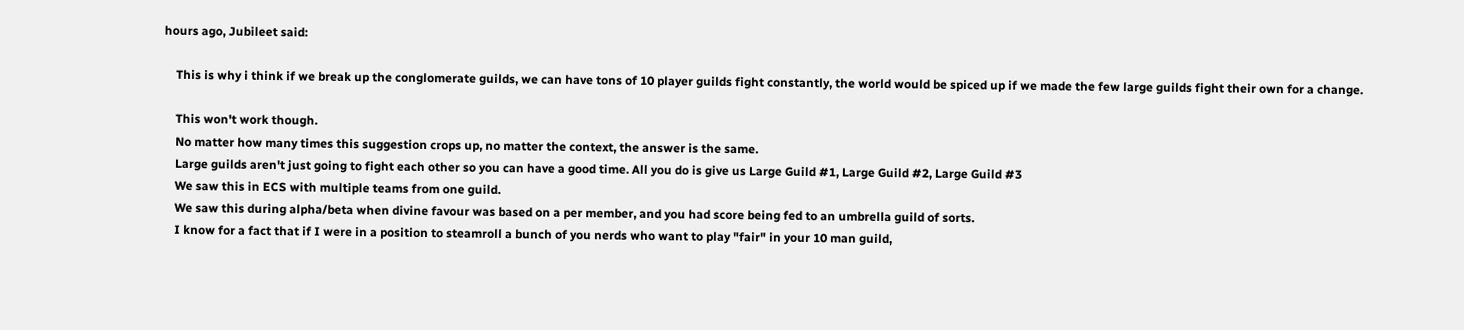hours ago, Jubileet said:

    This is why i think if we break up the conglomerate guilds, we can have tons of 10 player guilds fight constantly, the world would be spiced up if we made the few large guilds fight their own for a change.

    This won't work though.
    No matter how many times this suggestion crops up, no matter the context, the answer is the same.
    Large guilds aren't just going to fight each other so you can have a good time. All you do is give us Large Guild #1, Large Guild #2, Large Guild #3
    We saw this in ECS with multiple teams from one guild.
    We saw this during alpha/beta when divine favour was based on a per member, and you had score being fed to an umbrella guild of sorts.
    I know for a fact that if I were in a position to steamroll a bunch of you nerds who want to play "fair" in your 10 man guild,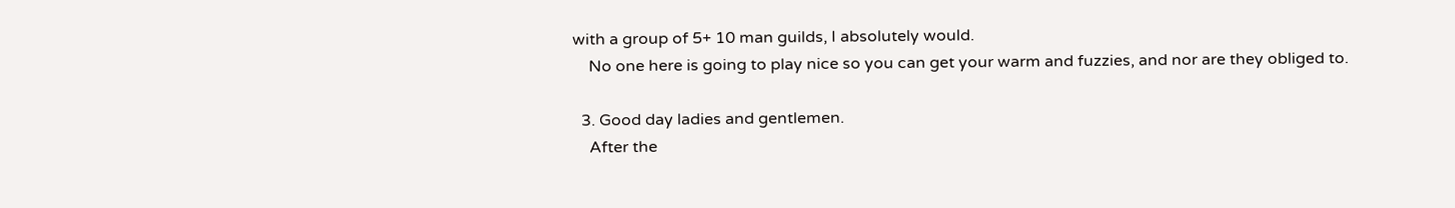with a group of 5+ 10 man guilds, I absolutely would.
    No one here is going to play nice so you can get your warm and fuzzies, and nor are they obliged to.

  3. Good day ladies and gentlemen.
    After the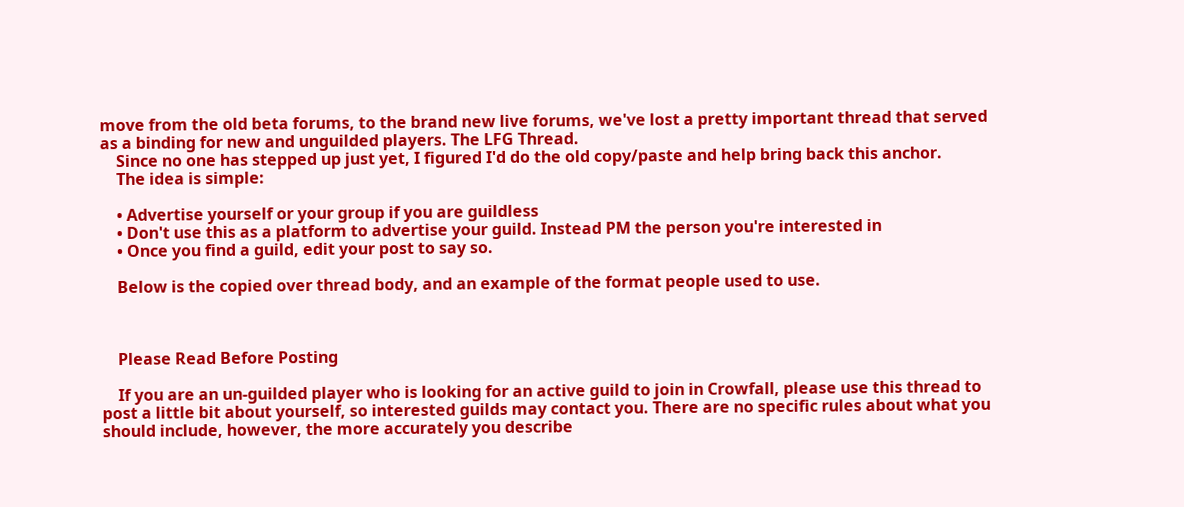move from the old beta forums, to the brand new live forums, we've lost a pretty important thread that served as a binding for new and unguilded players. The LFG Thread.
    Since no one has stepped up just yet, I figured I'd do the old copy/paste and help bring back this anchor.
    The idea is simple:

    • Advertise yourself or your group if you are guildless
    • Don't use this as a platform to advertise your guild. Instead PM the person you're interested in
    • Once you find a guild, edit your post to say so.

    Below is the copied over thread body, and an example of the format people used to use.



    Please Read Before Posting

    If you are an un-guilded player who is looking for an active guild to join in Crowfall, please use this thread to post a little bit about yourself, so interested guilds may contact you. There are no specific rules about what you should include, however, the more accurately you describe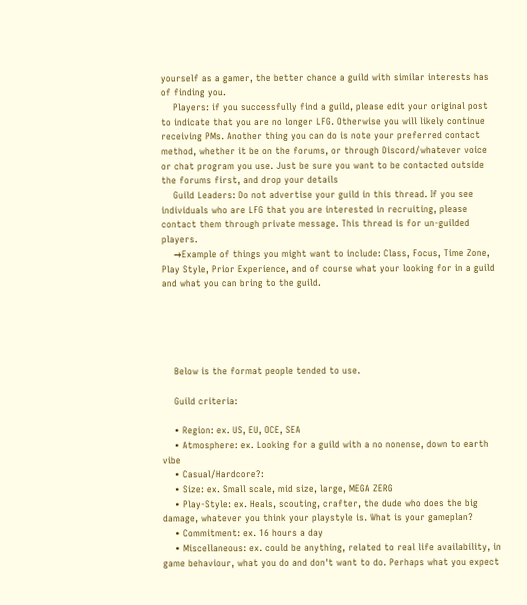yourself as a gamer, the better chance a guild with similar interests has of finding you.
    Players: if you successfully find a guild, please edit your original post to indicate that you are no longer LFG. Otherwise you will likely continue receiving PMs. Another thing you can do is note your preferred contact method, whether it be on the forums, or through Discord/whatever voice or chat program you use. Just be sure you want to be contacted outside the forums first, and drop your details
    Guild Leaders: Do not advertise your guild in this thread. If you see individuals who are LFG that you are interested in recruiting, please contact them through private message. This thread is for un-guilded players.
    →Example of things you might want to include: Class, Focus, Time Zone, Play Style, Prior Experience, and of course what your looking for in a guild and what you can bring to the guild.





    Below is the format people tended to use.

    Guild criteria:

    • Region: ex. US, EU, OCE, SEA
    • Atmosphere: ex. Looking for a guild with a no nonense, down to earth vibe
    • Casual/Hardcore?:
    • Size: ex. Small scale, mid size, large, MEGA ZERG
    • Play-Style: ex. Heals, scouting, crafter, the dude who does the big damage, whatever you think your playstyle is. What is your gameplan?
    • Commitment: ex. 16 hours a day
    • Miscellaneous: ex. could be anything, related to real life availability, in game behaviour, what you do and don't want to do. Perhaps what you expect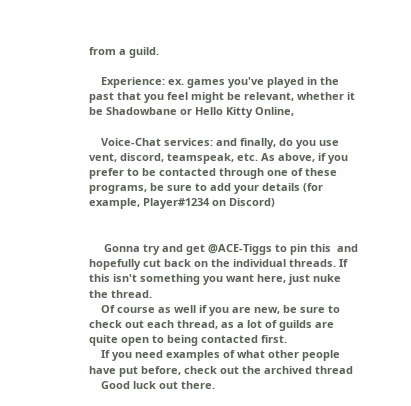from a guild.

    Experience: ex. games you've played in the past that you feel might be relevant, whether it be Shadowbane or Hello Kitty Online,

    Voice-Chat services: and finally, do you use vent, discord, teamspeak, etc. As above, if you prefer to be contacted through one of these programs, be sure to add your details (for example, Player#1234 on Discord)


     Gonna try and get @ACE-Tiggs to pin this  and hopefully cut back on the individual threads. If this isn't something you want here, just nuke the thread.
    Of course as well if you are new, be sure to check out each thread, as a lot of guilds are quite open to being contacted first.
    If you need examples of what other people have put before, check out the archived thread
    Good luck out there.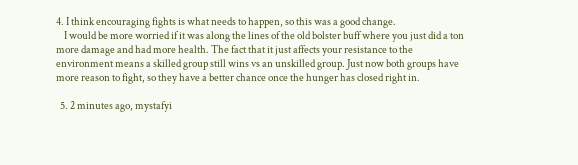4. I think encouraging fights is what needs to happen, so this was a good change.
    I would be more worried if it was along the lines of the old bolster buff where you just did a ton more damage and had more health. The fact that it just affects your resistance to the environment means a skilled group still wins vs an unskilled group. Just now both groups have more reason to fight, so they have a better chance once the hunger has closed right in.

  5. 2 minutes ago, mystafyi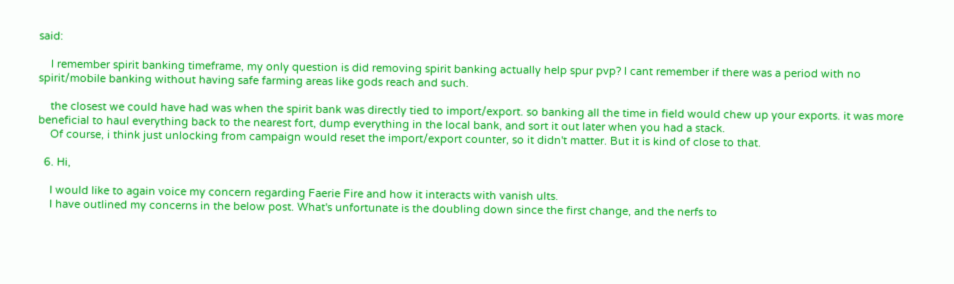said:

    I remember spirit banking timeframe, my only question is did removing spirit banking actually help spur pvp? I cant remember if there was a period with no spirit/mobile banking without having safe farming areas like gods reach and such.

    the closest we could have had was when the spirit bank was directly tied to import/export. so banking all the time in field would chew up your exports. it was more beneficial to haul everything back to the nearest fort, dump everything in the local bank, and sort it out later when you had a stack.
    Of course, i think just unlocking from campaign would reset the import/export counter, so it didn't matter. But it is kind of close to that.

  6. Hi,

    I would like to again voice my concern regarding Faerie Fire and how it interacts with vanish ults.
    I have outlined my concerns in the below post. What's unfortunate is the doubling down since the first change, and the nerfs to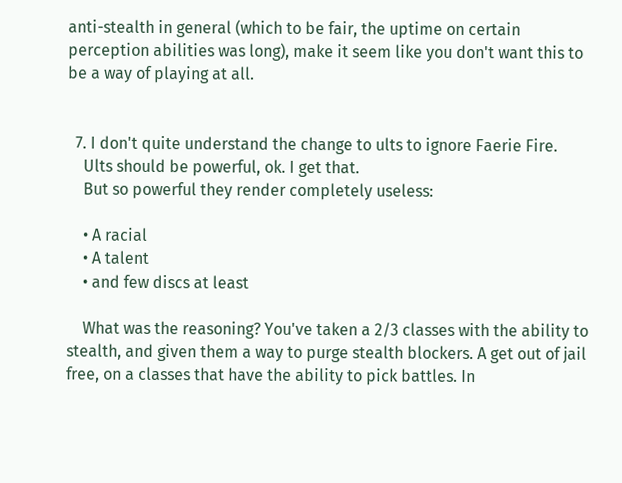anti-stealth in general (which to be fair, the uptime on certain perception abilities was long), make it seem like you don't want this to be a way of playing at all.


  7. I don't quite understand the change to ults to ignore Faerie Fire.
    Ults should be powerful, ok. I get that.
    But so powerful they render completely useless:

    • A racial
    • A talent
    • and few discs at least

    What was the reasoning? You've taken a 2/3 classes with the ability to stealth, and given them a way to purge stealth blockers. A get out of jail free, on a classes that have the ability to pick battles. In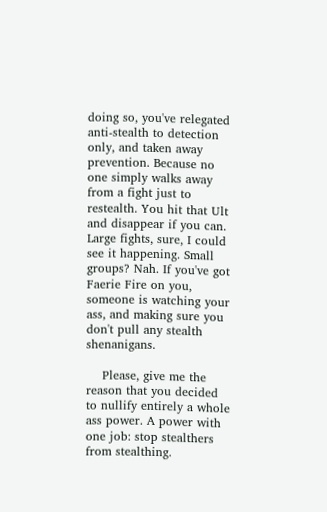doing so, you've relegated anti-stealth to detection only, and taken away prevention. Because no one simply walks away from a fight just to restealth. You hit that Ult and disappear if you can. Large fights, sure, I could see it happening. Small groups? Nah. If you've got Faerie Fire on you, someone is watching your ass, and making sure you don't pull any stealth shenanigans.

    Please, give me the reason that you decided to nullify entirely a whole ass power. A power with one job: stop stealthers from stealthing.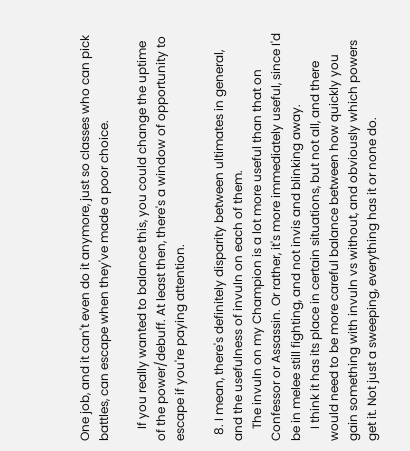One job, and it can't even do it anymore, just so classes who can pick battles, can escape when they've made a poor choice.

    If you really wanted to balance this, you could change the uptime of the power/debuff. At least then, there's a window of opportunity to escape if you're paying attention.

  8. I mean, there's definitely disparity between ultimates in general, and the usefulness of invuln on each of them.
    The invuln on my Champion is a lot more useful than that on Confessor or Assassin. Or rather, it's more immediately useful, since I'd be in melee still fighting, and not invis and blinking away.
    I think it has its place in certain situations, but not all, and there would need to be more careful balance between how quickly you gain something with invuln vs without, and obviously which powers get it. Not just a sweeping, everything has it or none do.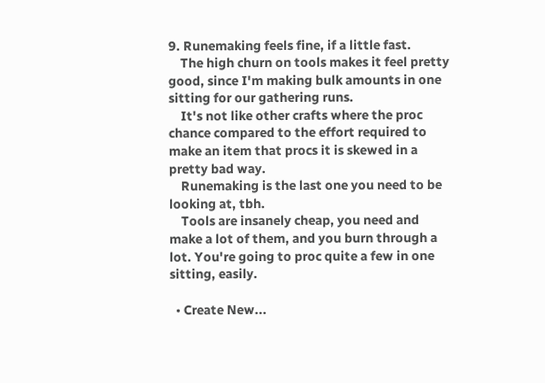9. Runemaking feels fine, if a little fast.
    The high churn on tools makes it feel pretty good, since I'm making bulk amounts in one sitting for our gathering runs.
    It's not like other crafts where the proc chance compared to the effort required to make an item that procs it is skewed in a pretty bad way.
    Runemaking is the last one you need to be looking at, tbh.
    Tools are insanely cheap, you need and make a lot of them, and you burn through a lot. You're going to proc quite a few in one sitting, easily.

  • Create New...